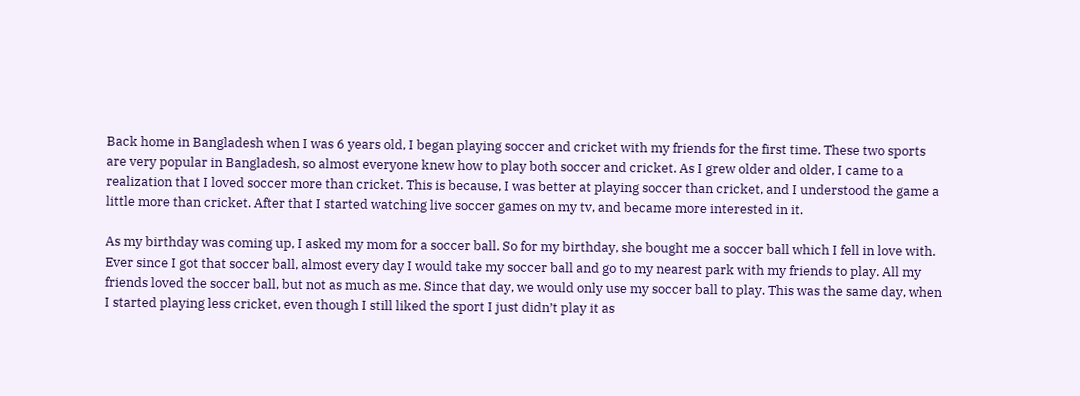Back home in Bangladesh when I was 6 years old, I began playing soccer and cricket with my friends for the first time. These two sports are very popular in Bangladesh, so almost everyone knew how to play both soccer and cricket. As I grew older and older, I came to a realization that I loved soccer more than cricket. This is because, I was better at playing soccer than cricket, and I understood the game a little more than cricket. After that I started watching live soccer games on my tv, and became more interested in it.

As my birthday was coming up, I asked my mom for a soccer ball. So for my birthday, she bought me a soccer ball which I fell in love with. Ever since I got that soccer ball, almost every day I would take my soccer ball and go to my nearest park with my friends to play. All my friends loved the soccer ball, but not as much as me. Since that day, we would only use my soccer ball to play. This was the same day, when I started playing less cricket, even though I still liked the sport I just didn’t play it as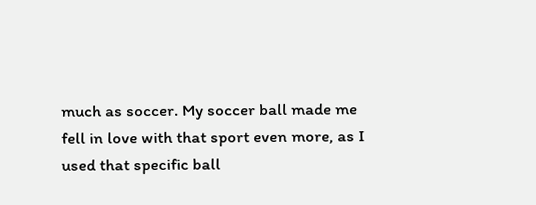much as soccer. My soccer ball made me fell in love with that sport even more, as I used that specific ball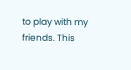to play with my friends. This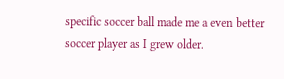specific soccer ball made me a even better soccer player as I grew older.